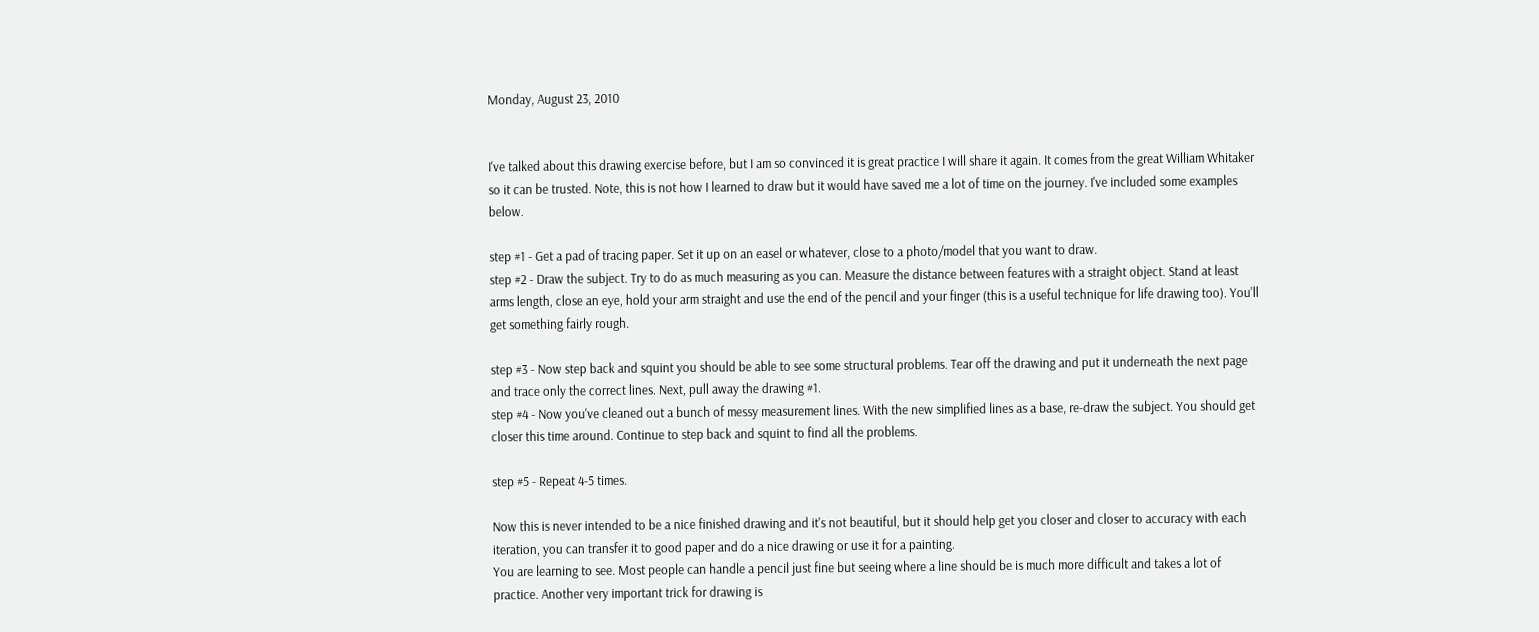Monday, August 23, 2010


I've talked about this drawing exercise before, but I am so convinced it is great practice I will share it again. It comes from the great William Whitaker so it can be trusted. Note, this is not how I learned to draw but it would have saved me a lot of time on the journey. I've included some examples below.

step #1 - Get a pad of tracing paper. Set it up on an easel or whatever, close to a photo/model that you want to draw.
step #2 - Draw the subject. Try to do as much measuring as you can. Measure the distance between features with a straight object. Stand at least arms length, close an eye, hold your arm straight and use the end of the pencil and your finger (this is a useful technique for life drawing too). You'll get something fairly rough.

step #3 - Now step back and squint you should be able to see some structural problems. Tear off the drawing and put it underneath the next page and trace only the correct lines. Next, pull away the drawing #1.
step #4 - Now you've cleaned out a bunch of messy measurement lines. With the new simplified lines as a base, re-draw the subject. You should get closer this time around. Continue to step back and squint to find all the problems.

step #5 - Repeat 4-5 times.

Now this is never intended to be a nice finished drawing and it's not beautiful, but it should help get you closer and closer to accuracy with each iteration, you can transfer it to good paper and do a nice drawing or use it for a painting.
You are learning to see. Most people can handle a pencil just fine but seeing where a line should be is much more difficult and takes a lot of practice. Another very important trick for drawing is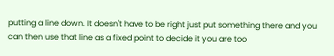putting a line down. It doesn't have to be right just put something there and you can then use that line as a fixed point to decide it you are too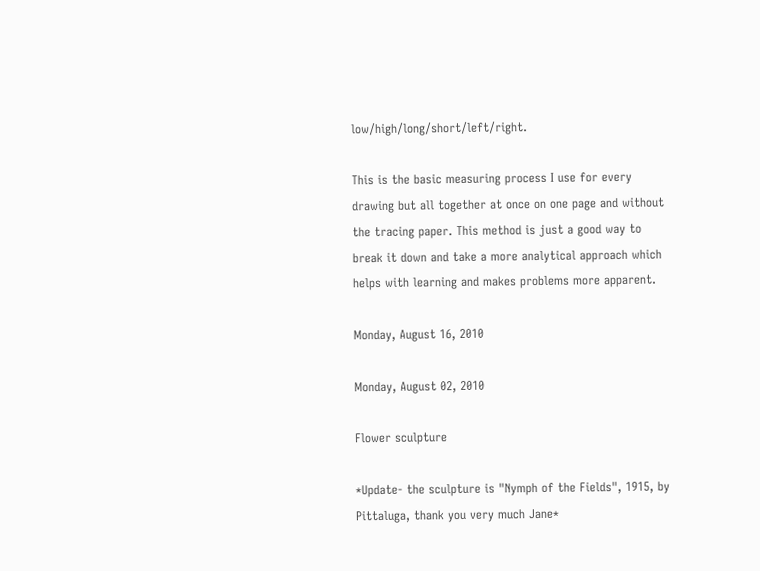low/high/long/short/left/right.

This is the basic measuring process I use for every drawing but all together at once on one page and without the tracing paper. This method is just a good way to break it down and take a more analytical approach which helps with learning and makes problems more apparent.

Monday, August 16, 2010

Monday, August 02, 2010

Flower sculpture

*Update- the sculpture is "Nymph of the Fields", 1915, by Pittaluga, thank you very much Jane*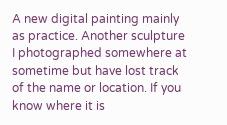A new digital painting mainly as practice. Another sculpture I photographed somewhere at sometime but have lost track of the name or location. If you know where it is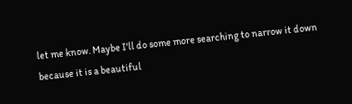let me know. Maybe I'll do some more searching to narrow it down because it is a beautiful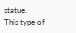statue.
This type of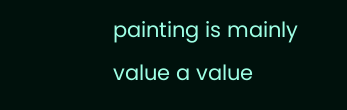painting is mainly value a value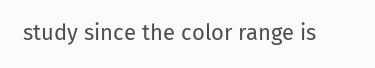study since the color range is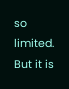so limited. But it is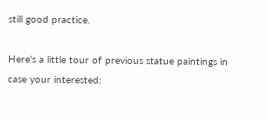still good practice.

Here's a little tour of previous statue paintings in case your interested: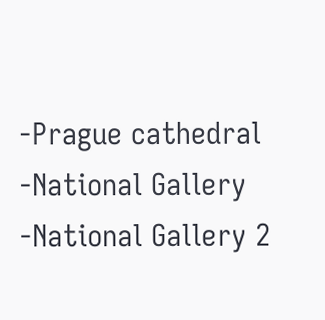-Prague cathedral
-National Gallery
-National Gallery 2